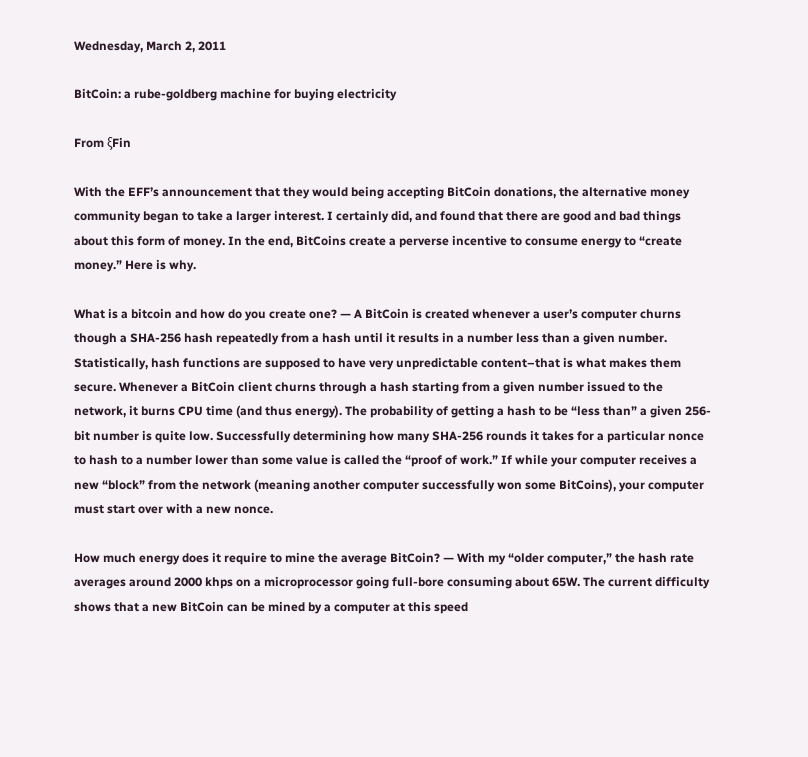Wednesday, March 2, 2011

BitCoin: a rube-goldberg machine for buying electricity

From ξFin

With the EFF’s announcement that they would being accepting BitCoin donations, the alternative money community began to take a larger interest. I certainly did, and found that there are good and bad things about this form of money. In the end, BitCoins create a perverse incentive to consume energy to “create money.” Here is why.

What is a bitcoin and how do you create one? — A BitCoin is created whenever a user’s computer churns though a SHA-256 hash repeatedly from a hash until it results in a number less than a given number. Statistically, hash functions are supposed to have very unpredictable content–that is what makes them secure. Whenever a BitCoin client churns through a hash starting from a given number issued to the network, it burns CPU time (and thus energy). The probability of getting a hash to be “less than” a given 256-bit number is quite low. Successfully determining how many SHA-256 rounds it takes for a particular nonce to hash to a number lower than some value is called the “proof of work.” If while your computer receives a new “block” from the network (meaning another computer successfully won some BitCoins), your computer must start over with a new nonce.

How much energy does it require to mine the average BitCoin? — With my “older computer,” the hash rate averages around 2000 khps on a microprocessor going full-bore consuming about 65W. The current difficulty shows that a new BitCoin can be mined by a computer at this speed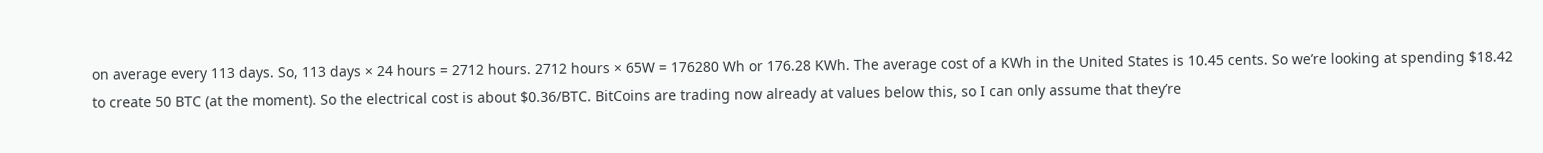on average every 113 days. So, 113 days × 24 hours = 2712 hours. 2712 hours × 65W = 176280 Wh or 176.28 KWh. The average cost of a KWh in the United States is 10.45 cents. So we’re looking at spending $18.42 to create 50 BTC (at the moment). So the electrical cost is about $0.36/BTC. BitCoins are trading now already at values below this, so I can only assume that they’re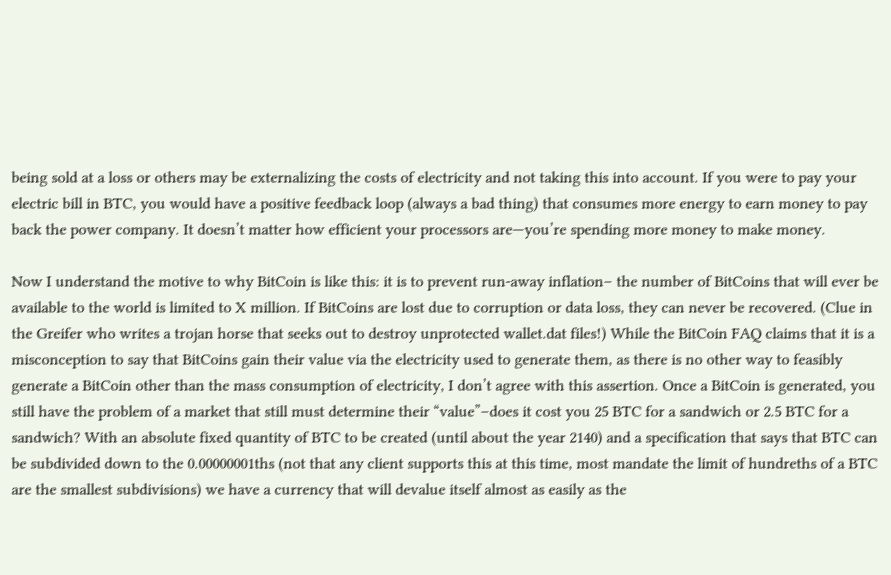being sold at a loss or others may be externalizing the costs of electricity and not taking this into account. If you were to pay your electric bill in BTC, you would have a positive feedback loop (always a bad thing) that consumes more energy to earn money to pay back the power company. It doesn’t matter how efficient your processors are—you’re spending more money to make money.

Now I understand the motive to why BitCoin is like this: it is to prevent run-away inflation– the number of BitCoins that will ever be available to the world is limited to X million. If BitCoins are lost due to corruption or data loss, they can never be recovered. (Clue in the Greifer who writes a trojan horse that seeks out to destroy unprotected wallet.dat files!) While the BitCoin FAQ claims that it is a misconception to say that BitCoins gain their value via the electricity used to generate them, as there is no other way to feasibly generate a BitCoin other than the mass consumption of electricity, I don’t agree with this assertion. Once a BitCoin is generated, you still have the problem of a market that still must determine their “value”–does it cost you 25 BTC for a sandwich or 2.5 BTC for a sandwich? With an absolute fixed quantity of BTC to be created (until about the year 2140) and a specification that says that BTC can be subdivided down to the 0.00000001ths (not that any client supports this at this time, most mandate the limit of hundreths of a BTC are the smallest subdivisions) we have a currency that will devalue itself almost as easily as the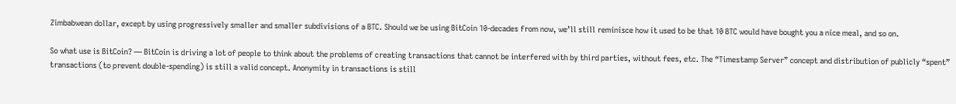Zimbabwean dollar, except by using progressively smaller and smaller subdivisions of a BTC. Should we be using BitCoin 10-decades from now, we’ll still reminisce how it used to be that 10 BTC would have bought you a nice meal, and so on.

So what use is BitCoin? — BitCoin is driving a lot of people to think about the problems of creating transactions that cannot be interfered with by third parties, without fees, etc. The “Timestamp Server” concept and distribution of publicly “spent” transactions (to prevent double-spending) is still a valid concept. Anonymity in transactions is still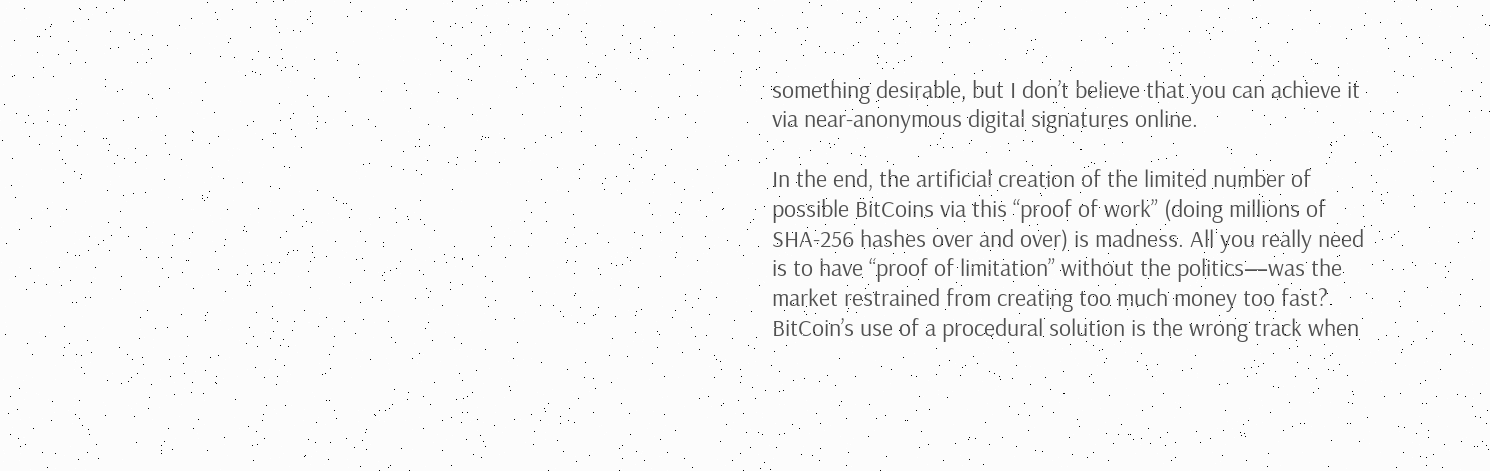something desirable, but I don’t believe that you can achieve it via near-anonymous digital signatures online.

In the end, the artificial creation of the limited number of possible BitCoins via this “proof of work” (doing millions of SHA-256 hashes over and over) is madness. All you really need is to have “proof of limitation” without the politics—was the market restrained from creating too much money too fast? BitCoin’s use of a procedural solution is the wrong track when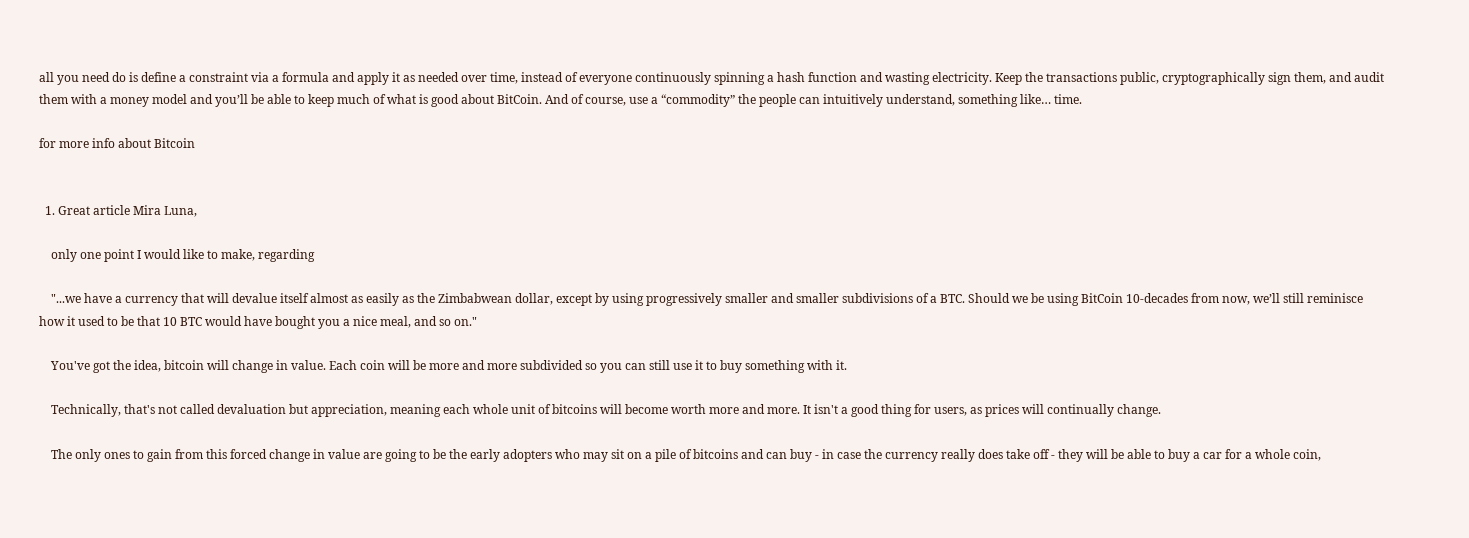all you need do is define a constraint via a formula and apply it as needed over time, instead of everyone continuously spinning a hash function and wasting electricity. Keep the transactions public, cryptographically sign them, and audit them with a money model and you’ll be able to keep much of what is good about BitCoin. And of course, use a “commodity” the people can intuitively understand, something like… time.

for more info about Bitcoin


  1. Great article Mira Luna,

    only one point I would like to make, regarding

    "...we have a currency that will devalue itself almost as easily as the Zimbabwean dollar, except by using progressively smaller and smaller subdivisions of a BTC. Should we be using BitCoin 10-decades from now, we’ll still reminisce how it used to be that 10 BTC would have bought you a nice meal, and so on."

    You've got the idea, bitcoin will change in value. Each coin will be more and more subdivided so you can still use it to buy something with it.

    Technically, that's not called devaluation but appreciation, meaning each whole unit of bitcoins will become worth more and more. It isn't a good thing for users, as prices will continually change.

    The only ones to gain from this forced change in value are going to be the early adopters who may sit on a pile of bitcoins and can buy - in case the currency really does take off - they will be able to buy a car for a whole coin,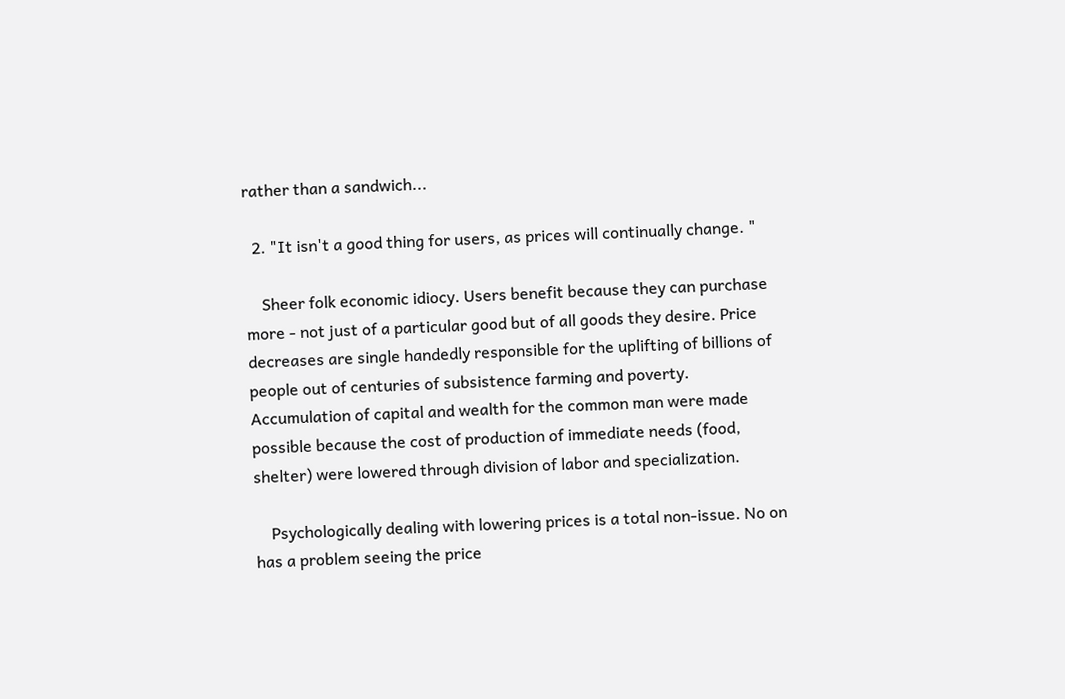rather than a sandwich...

  2. "It isn't a good thing for users, as prices will continually change. "

    Sheer folk economic idiocy. Users benefit because they can purchase more - not just of a particular good but of all goods they desire. Price decreases are single handedly responsible for the uplifting of billions of people out of centuries of subsistence farming and poverty. Accumulation of capital and wealth for the common man were made possible because the cost of production of immediate needs (food, shelter) were lowered through division of labor and specialization.

    Psychologically dealing with lowering prices is a total non-issue. No on has a problem seeing the price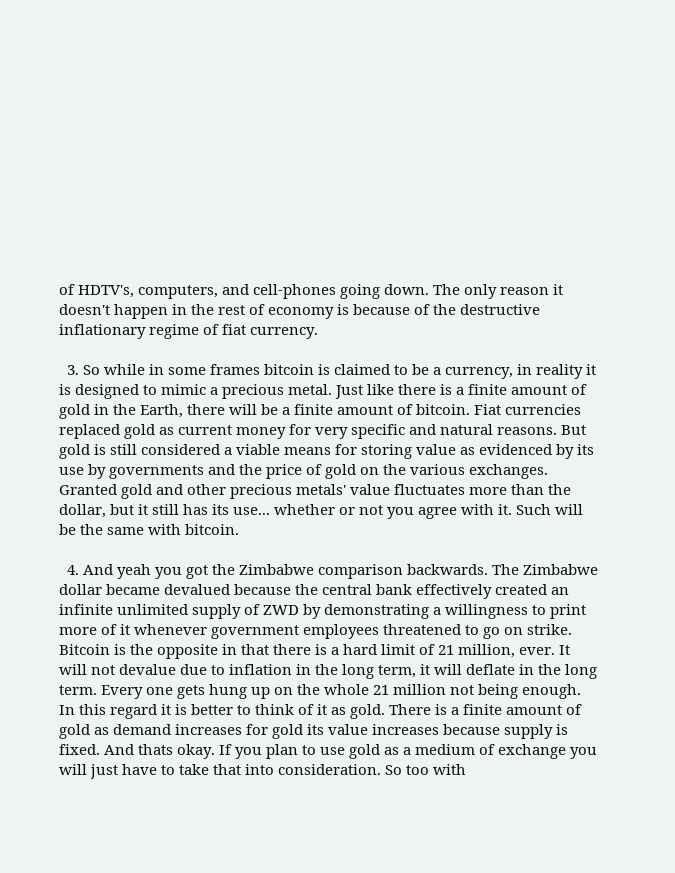of HDTV's, computers, and cell-phones going down. The only reason it doesn't happen in the rest of economy is because of the destructive inflationary regime of fiat currency.

  3. So while in some frames bitcoin is claimed to be a currency, in reality it is designed to mimic a precious metal. Just like there is a finite amount of gold in the Earth, there will be a finite amount of bitcoin. Fiat currencies replaced gold as current money for very specific and natural reasons. But gold is still considered a viable means for storing value as evidenced by its use by governments and the price of gold on the various exchanges. Granted gold and other precious metals' value fluctuates more than the dollar, but it still has its use... whether or not you agree with it. Such will be the same with bitcoin.

  4. And yeah you got the Zimbabwe comparison backwards. The Zimbabwe dollar became devalued because the central bank effectively created an infinite unlimited supply of ZWD by demonstrating a willingness to print more of it whenever government employees threatened to go on strike. Bitcoin is the opposite in that there is a hard limit of 21 million, ever. It will not devalue due to inflation in the long term, it will deflate in the long term. Every one gets hung up on the whole 21 million not being enough. In this regard it is better to think of it as gold. There is a finite amount of gold as demand increases for gold its value increases because supply is fixed. And thats okay. If you plan to use gold as a medium of exchange you will just have to take that into consideration. So too with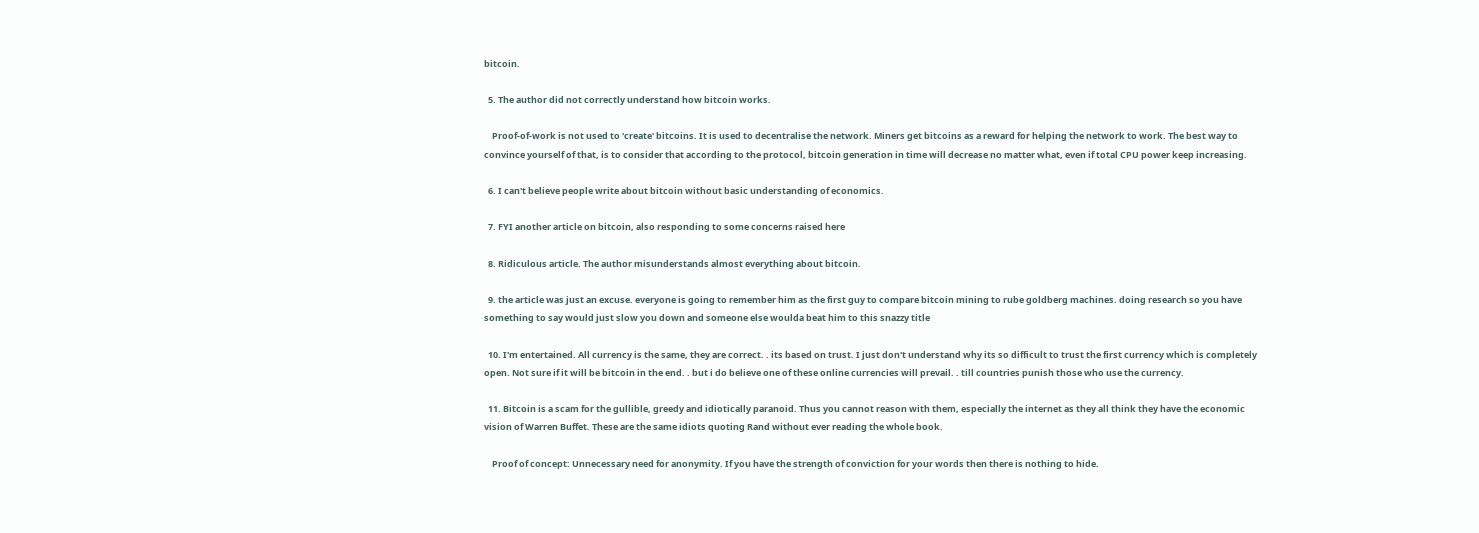bitcoin.

  5. The author did not correctly understand how bitcoin works.

    Proof-of-work is not used to 'create' bitcoins. It is used to decentralise the network. Miners get bitcoins as a reward for helping the network to work. The best way to convince yourself of that, is to consider that according to the protocol, bitcoin generation in time will decrease no matter what, even if total CPU power keep increasing.

  6. I can't believe people write about bitcoin without basic understanding of economics.

  7. FYI another article on bitcoin, also responding to some concerns raised here

  8. Ridiculous article. The author misunderstands almost everything about bitcoin.

  9. the article was just an excuse. everyone is going to remember him as the first guy to compare bitcoin mining to rube goldberg machines. doing research so you have something to say would just slow you down and someone else woulda beat him to this snazzy title

  10. I'm entertained. All currency is the same, they are correct. . its based on trust. I just don't understand why its so difficult to trust the first currency which is completely open. Not sure if it will be bitcoin in the end. . but i do believe one of these online currencies will prevail. . till countries punish those who use the currency.

  11. Bitcoin is a scam for the gullible, greedy and idiotically paranoid. Thus you cannot reason with them, especially the internet as they all think they have the economic vision of Warren Buffet. These are the same idiots quoting Rand without ever reading the whole book.

    Proof of concept: Unnecessary need for anonymity. If you have the strength of conviction for your words then there is nothing to hide.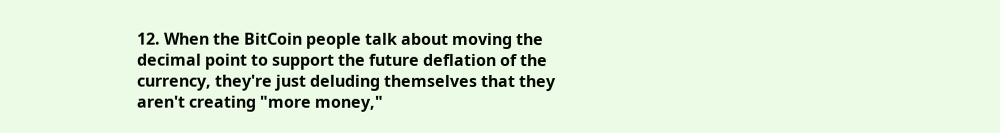12. When the BitCoin people talk about moving the decimal point to support the future deflation of the currency, they're just deluding themselves that they aren't creating "more money,"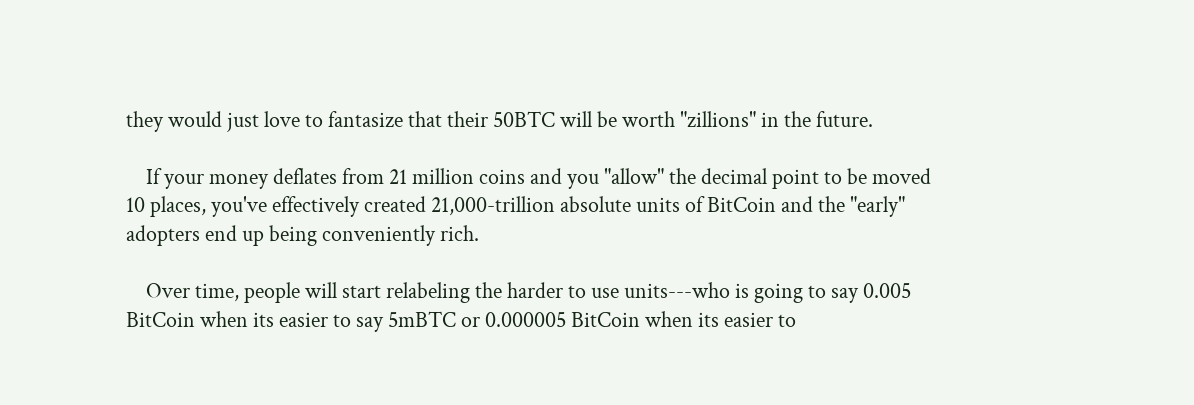they would just love to fantasize that their 50BTC will be worth "zillions" in the future.

    If your money deflates from 21 million coins and you "allow" the decimal point to be moved 10 places, you've effectively created 21,000-trillion absolute units of BitCoin and the "early" adopters end up being conveniently rich.

    Over time, people will start relabeling the harder to use units---who is going to say 0.005 BitCoin when its easier to say 5mBTC or 0.000005 BitCoin when its easier to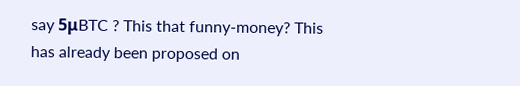say 5μBTC ? This that funny-money? This has already been proposed on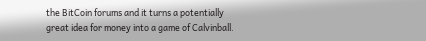the BitCoin forums and it turns a potentially great idea for money into a game of Calvinball.